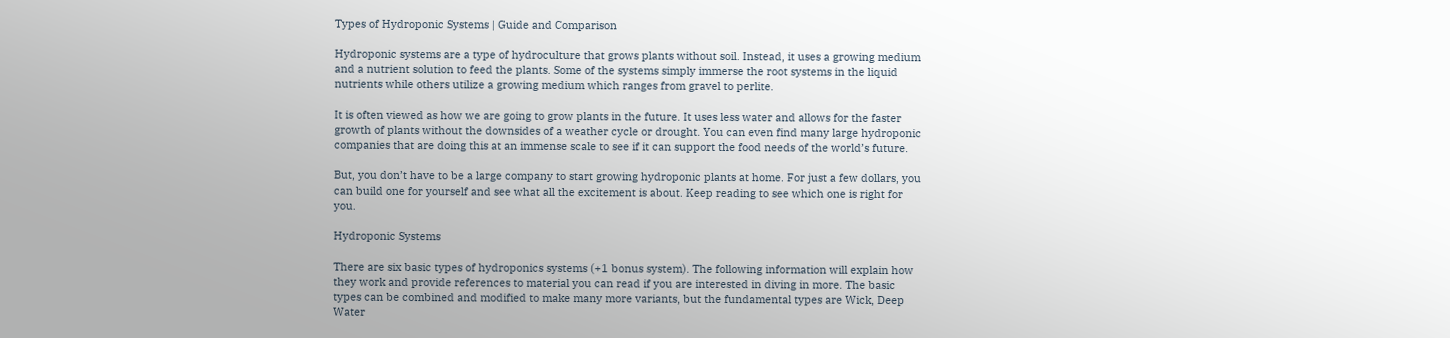Types of Hydroponic Systems | Guide and Comparison

Hydroponic systems are a type of hydroculture that grows plants without soil. Instead, it uses a growing medium and a nutrient solution to feed the plants. Some of the systems simply immerse the root systems in the liquid nutrients while others utilize a growing medium which ranges from gravel to perlite.

It is often viewed as how we are going to grow plants in the future. It uses less water and allows for the faster growth of plants without the downsides of a weather cycle or drought. You can even find many large hydroponic companies that are doing this at an immense scale to see if it can support the food needs of the world’s future.

But, you don’t have to be a large company to start growing hydroponic plants at home. For just a few dollars, you can build one for yourself and see what all the excitement is about. Keep reading to see which one is right for you.

Hydroponic Systems

There are six basic types of hydroponics systems (+1 bonus system). The following information will explain how they work and provide references to material you can read if you are interested in diving in more. The basic types can be combined and modified to make many more variants, but the fundamental types are Wick, Deep Water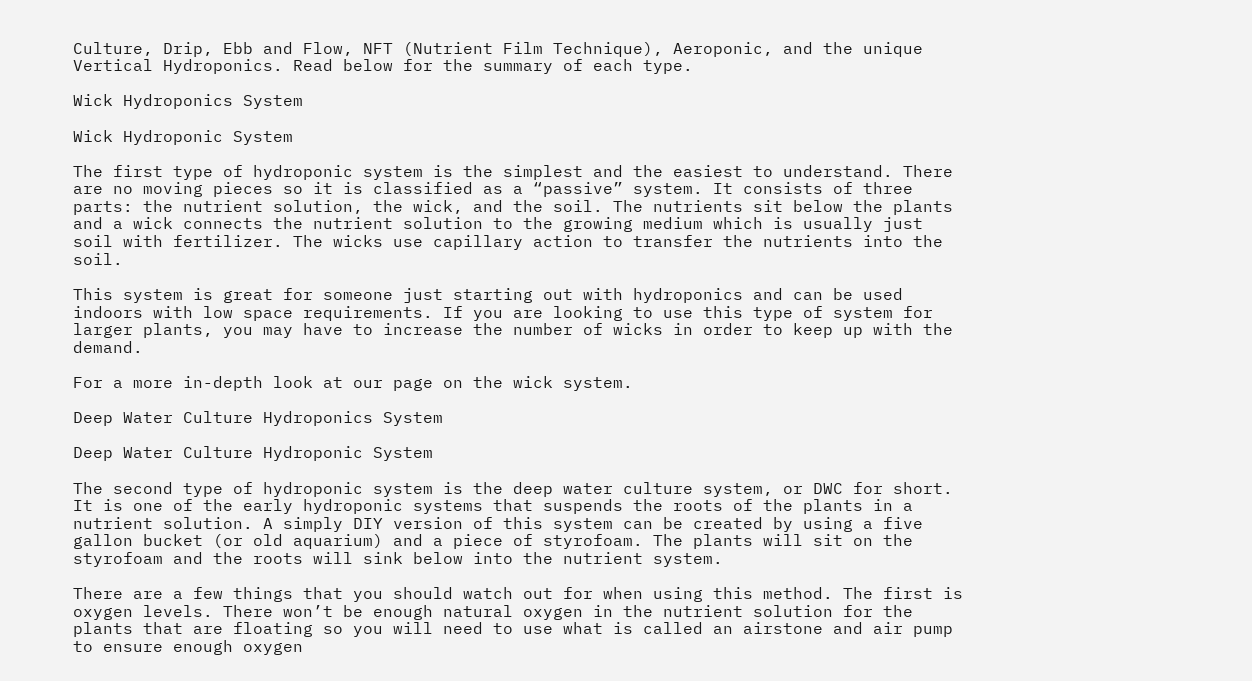Culture, Drip, Ebb and Flow, NFT (Nutrient Film Technique), Aeroponic, and the unique Vertical Hydroponics. Read below for the summary of each type.

Wick Hydroponics System

Wick Hydroponic System

The first type of hydroponic system is the simplest and the easiest to understand. There are no moving pieces so it is classified as a “passive” system. It consists of three parts: the nutrient solution, the wick, and the soil. The nutrients sit below the plants and a wick connects the nutrient solution to the growing medium which is usually just soil with fertilizer. The wicks use capillary action to transfer the nutrients into the soil.

This system is great for someone just starting out with hydroponics and can be used indoors with low space requirements. If you are looking to use this type of system for larger plants, you may have to increase the number of wicks in order to keep up with the demand.

For a more in-depth look at our page on the wick system.

Deep Water Culture Hydroponics System

Deep Water Culture Hydroponic System

The second type of hydroponic system is the deep water culture system, or DWC for short. It is one of the early hydroponic systems that suspends the roots of the plants in a nutrient solution. A simply DIY version of this system can be created by using a five gallon bucket (or old aquarium) and a piece of styrofoam. The plants will sit on the styrofoam and the roots will sink below into the nutrient system.

There are a few things that you should watch out for when using this method. The first is oxygen levels. There won’t be enough natural oxygen in the nutrient solution for the plants that are floating so you will need to use what is called an airstone and air pump to ensure enough oxygen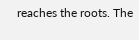reaches the roots. The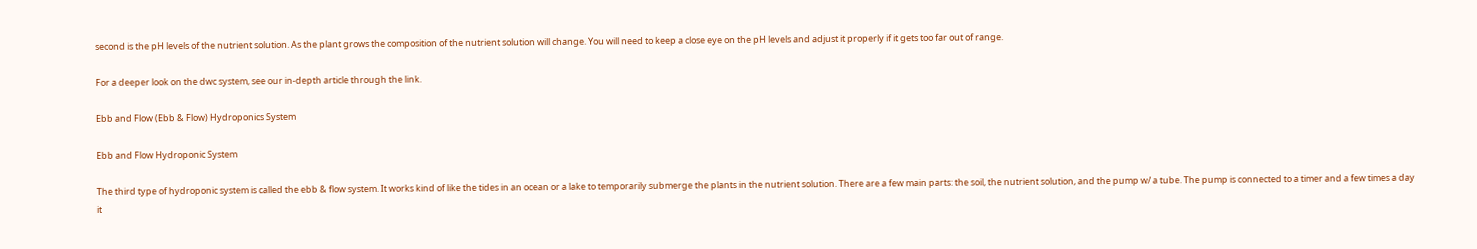second is the pH levels of the nutrient solution. As the plant grows the composition of the nutrient solution will change. You will need to keep a close eye on the pH levels and adjust it properly if it gets too far out of range.

For a deeper look on the dwc system, see our in-depth article through the link.

Ebb and Flow (Ebb & Flow) Hydroponics System

Ebb and Flow Hydroponic System

The third type of hydroponic system is called the ebb & flow system. It works kind of like the tides in an ocean or a lake to temporarily submerge the plants in the nutrient solution. There are a few main parts: the soil, the nutrient solution, and the pump w/ a tube. The pump is connected to a timer and a few times a day it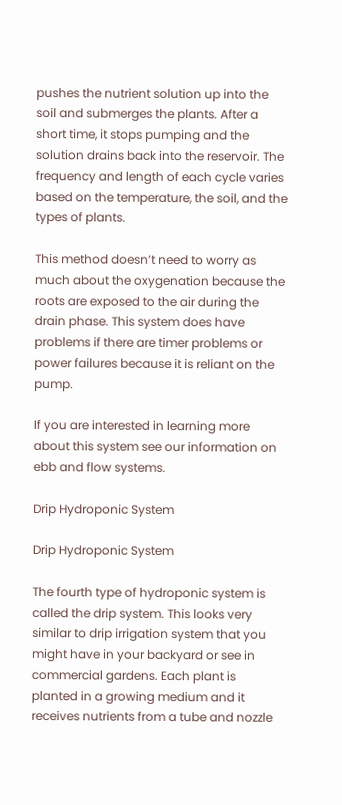pushes the nutrient solution up into the soil and submerges the plants. After a short time, it stops pumping and the solution drains back into the reservoir. The frequency and length of each cycle varies based on the temperature, the soil, and the types of plants.

This method doesn’t need to worry as much about the oxygenation because the roots are exposed to the air during the drain phase. This system does have problems if there are timer problems or power failures because it is reliant on the pump.

If you are interested in learning more about this system see our information on ebb and flow systems.

Drip Hydroponic System

Drip Hydroponic System

The fourth type of hydroponic system is called the drip system. This looks very similar to drip irrigation system that you might have in your backyard or see in commercial gardens. Each plant is planted in a growing medium and it receives nutrients from a tube and nozzle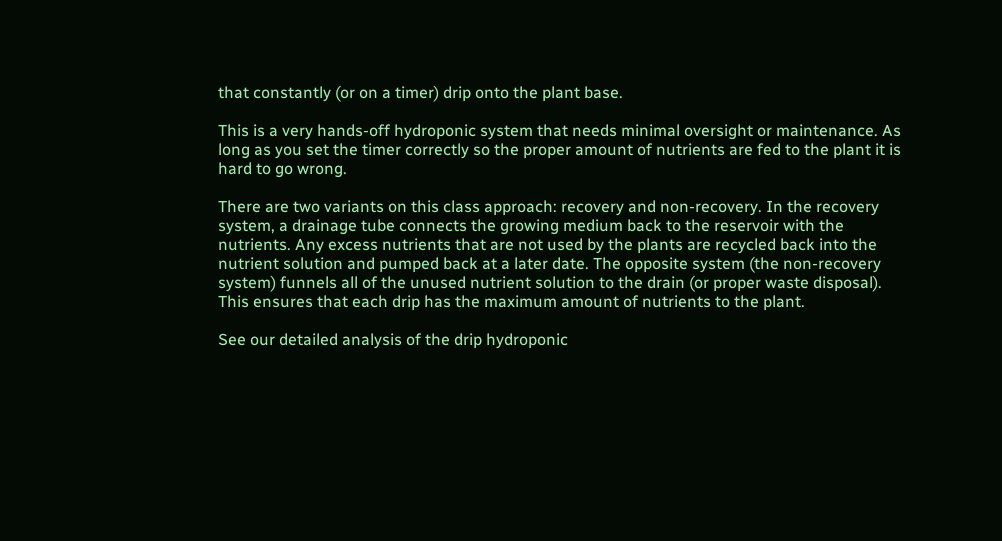that constantly (or on a timer) drip onto the plant base.

This is a very hands-off hydroponic system that needs minimal oversight or maintenance. As long as you set the timer correctly so the proper amount of nutrients are fed to the plant it is hard to go wrong.

There are two variants on this class approach: recovery and non-recovery. In the recovery system, a drainage tube connects the growing medium back to the reservoir with the nutrients. Any excess nutrients that are not used by the plants are recycled back into the nutrient solution and pumped back at a later date. The opposite system (the non-recovery system) funnels all of the unused nutrient solution to the drain (or proper waste disposal). This ensures that each drip has the maximum amount of nutrients to the plant.

See our detailed analysis of the drip hydroponic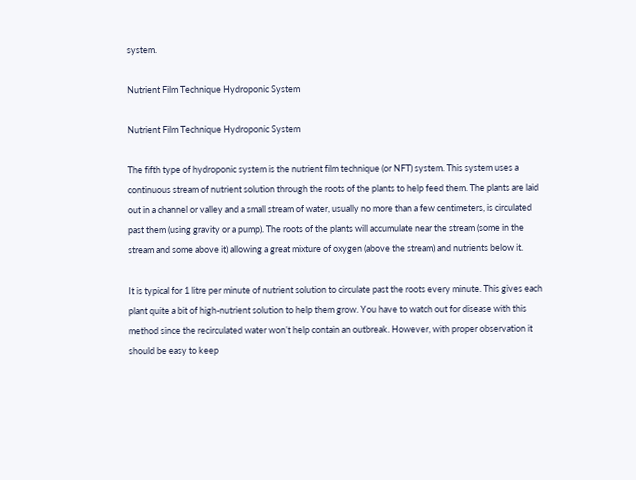system.

Nutrient Film Technique Hydroponic System

Nutrient Film Technique Hydroponic System

The fifth type of hydroponic system is the nutrient film technique (or NFT) system. This system uses a continuous stream of nutrient solution through the roots of the plants to help feed them. The plants are laid out in a channel or valley and a small stream of water, usually no more than a few centimeters, is circulated past them (using gravity or a pump). The roots of the plants will accumulate near the stream (some in the stream and some above it) allowing a great mixture of oxygen (above the stream) and nutrients below it.

It is typical for 1 litre per minute of nutrient solution to circulate past the roots every minute. This gives each plant quite a bit of high-nutrient solution to help them grow. You have to watch out for disease with this method since the recirculated water won’t help contain an outbreak. However, with proper observation it should be easy to keep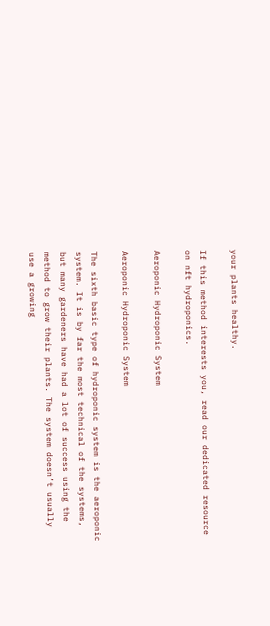your plants healthy.

If this method interests you, read our dedicated resource on nft hydroponics.

Aeroponic Hydroponic System

Aeroponic Hydroponic System

The sixth basic type of hydroponic system is the aeroponic system. It is by far the most technical of the systems, but many gardeners have had a lot of success using the method to grow their plants. The system doesn’t usually use a growing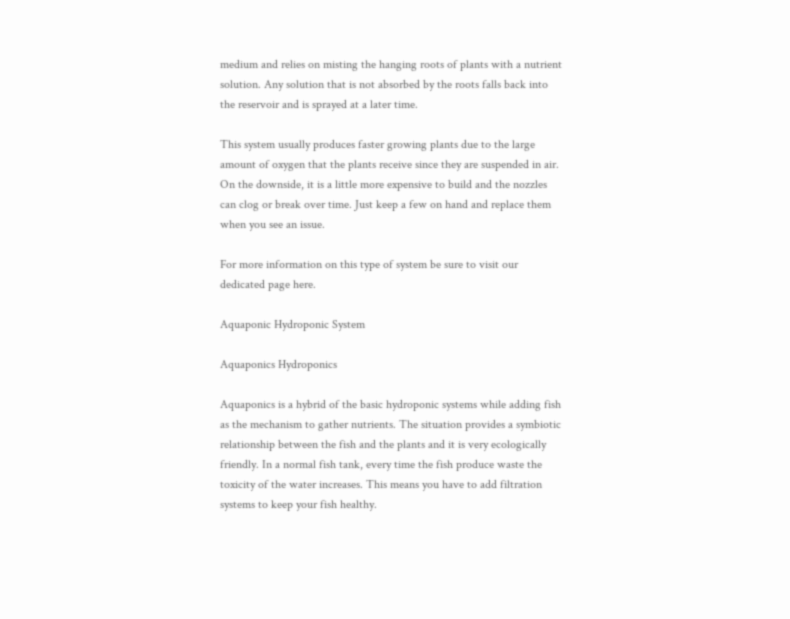medium and relies on misting the hanging roots of plants with a nutrient solution. Any solution that is not absorbed by the roots falls back into the reservoir and is sprayed at a later time.

This system usually produces faster growing plants due to the large amount of oxygen that the plants receive since they are suspended in air. On the downside, it is a little more expensive to build and the nozzles can clog or break over time. Just keep a few on hand and replace them when you see an issue.

For more information on this type of system be sure to visit our dedicated page here.

Aquaponic Hydroponic System

Aquaponics Hydroponics

Aquaponics is a hybrid of the basic hydroponic systems while adding fish as the mechanism to gather nutrients. The situation provides a symbiotic relationship between the fish and the plants and it is very ecologically friendly. In a normal fish tank, every time the fish produce waste the toxicity of the water increases. This means you have to add filtration systems to keep your fish healthy.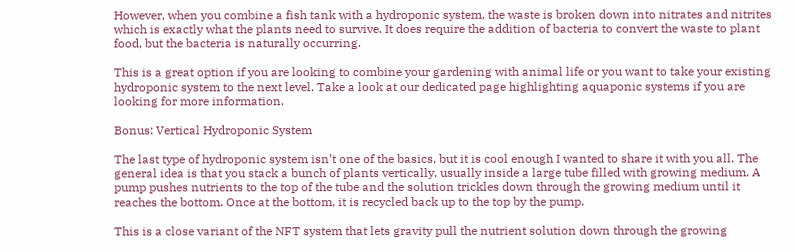However, when you combine a fish tank with a hydroponic system, the waste is broken down into nitrates and nitrites which is exactly what the plants need to survive. It does require the addition of bacteria to convert the waste to plant food, but the bacteria is naturally occurring.

This is a great option if you are looking to combine your gardening with animal life or you want to take your existing hydroponic system to the next level. Take a look at our dedicated page highlighting aquaponic systems if you are looking for more information.

Bonus: Vertical Hydroponic System

The last type of hydroponic system isn’t one of the basics, but it is cool enough I wanted to share it with you all. The general idea is that you stack a bunch of plants vertically, usually inside a large tube filled with growing medium. A pump pushes nutrients to the top of the tube and the solution trickles down through the growing medium until it reaches the bottom. Once at the bottom, it is recycled back up to the top by the pump.

This is a close variant of the NFT system that lets gravity pull the nutrient solution down through the growing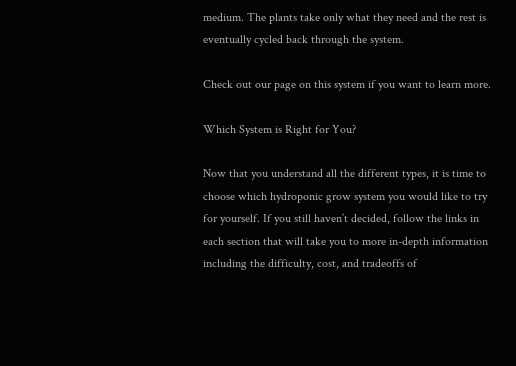medium. The plants take only what they need and the rest is eventually cycled back through the system.

Check out our page on this system if you want to learn more.

Which System is Right for You?

Now that you understand all the different types, it is time to choose which hydroponic grow system you would like to try for yourself. If you still haven’t decided, follow the links in each section that will take you to more in-depth information including the difficulty, cost, and tradeoffs of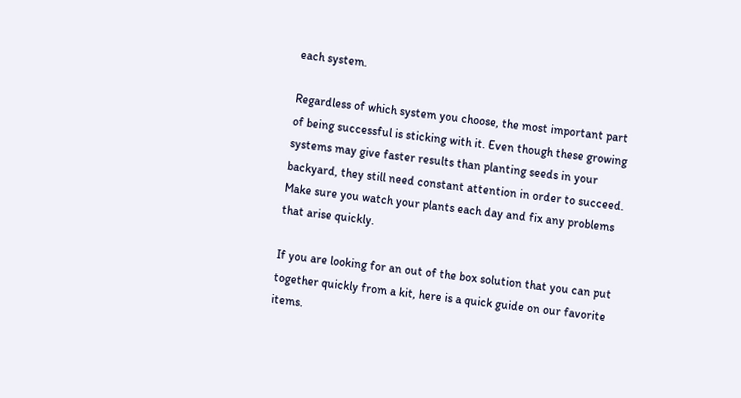each system.

Regardless of which system you choose, the most important part of being successful is sticking with it. Even though these growing systems may give faster results than planting seeds in your backyard, they still need constant attention in order to succeed. Make sure you watch your plants each day and fix any problems that arise quickly.

If you are looking for an out of the box solution that you can put together quickly from a kit, here is a quick guide on our favorite items.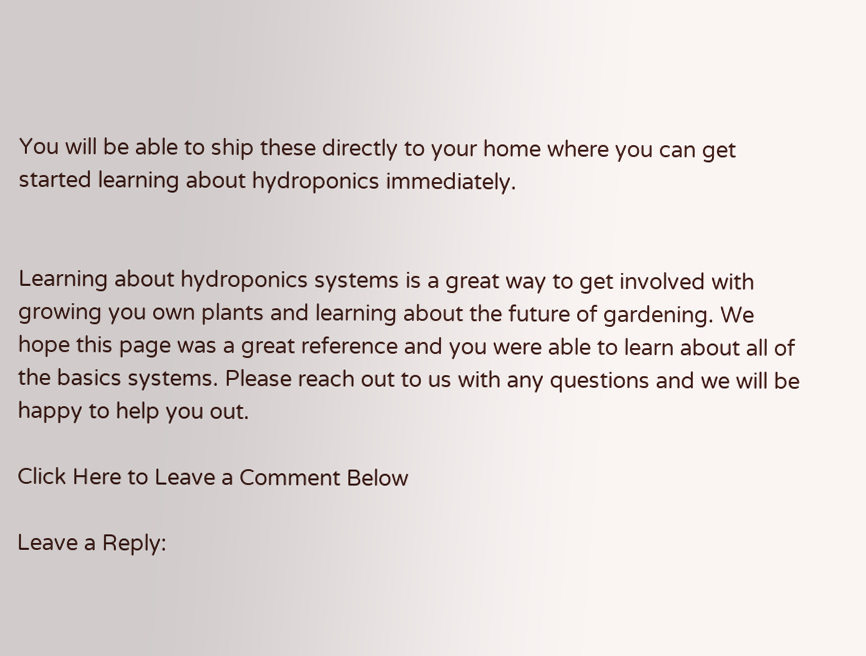You will be able to ship these directly to your home where you can get started learning about hydroponics immediately.


Learning about hydroponics systems is a great way to get involved with growing you own plants and learning about the future of gardening. We hope this page was a great reference and you were able to learn about all of the basics systems. Please reach out to us with any questions and we will be happy to help you out.

Click Here to Leave a Comment Below

Leave a Reply: